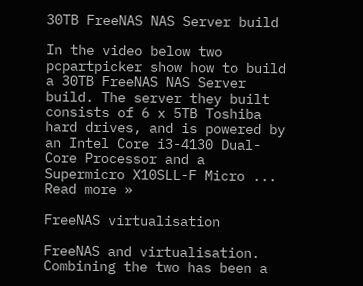30TB FreeNAS NAS Server build

In the video below two pcpartpicker show how to build a 30TB FreeNAS NAS Server build. The server they built consists of 6 x 5TB Toshiba hard drives, and is powered by an Intel Core i3-4130 Dual-Core Processor and a Supermicro X10SLL-F Micro ... Read more »

FreeNAS virtualisation

FreeNAS and virtualisation. Combining the two has been a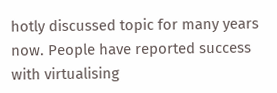hotly discussed topic for many years now. People have reported success with virtualising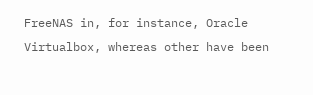FreeNAS in, for instance, Oracle Virtualbox, whereas other have been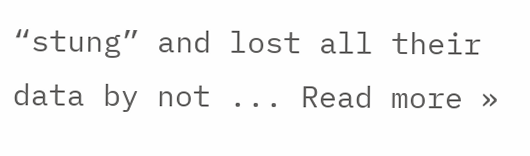“stung” and lost all their data by not ... Read more »